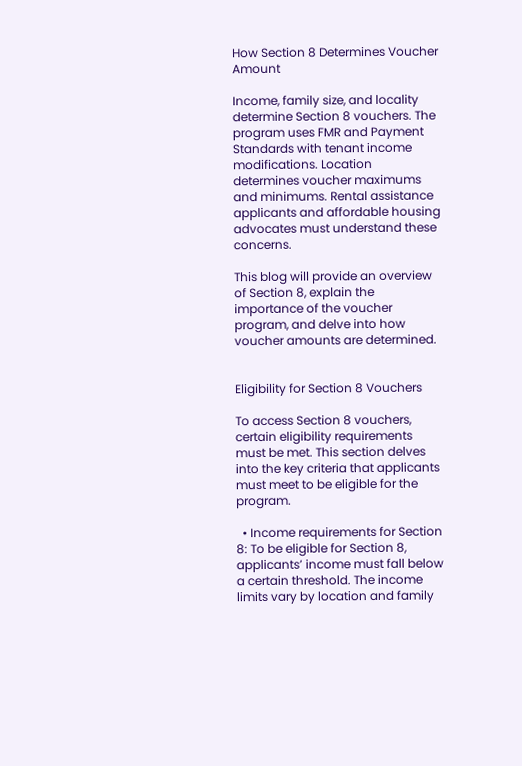How Section 8 Determines Voucher Amount

Income, family size, and locality determine Section 8 vouchers. The program uses FMR and Payment Standards with tenant income modifications. Location determines voucher maximums and minimums. Rental assistance applicants and affordable housing advocates must understand these concerns.

This blog will provide an overview of Section 8, explain the importance of the voucher program, and delve into how voucher amounts are determined.


Eligibility for Section 8 Vouchers

To access Section 8 vouchers, certain eligibility requirements must be met. This section delves into the key criteria that applicants must meet to be eligible for the program.

  • Income requirements for Section 8: To be eligible for Section 8, applicants’ income must fall below a certain threshold. The income limits vary by location and family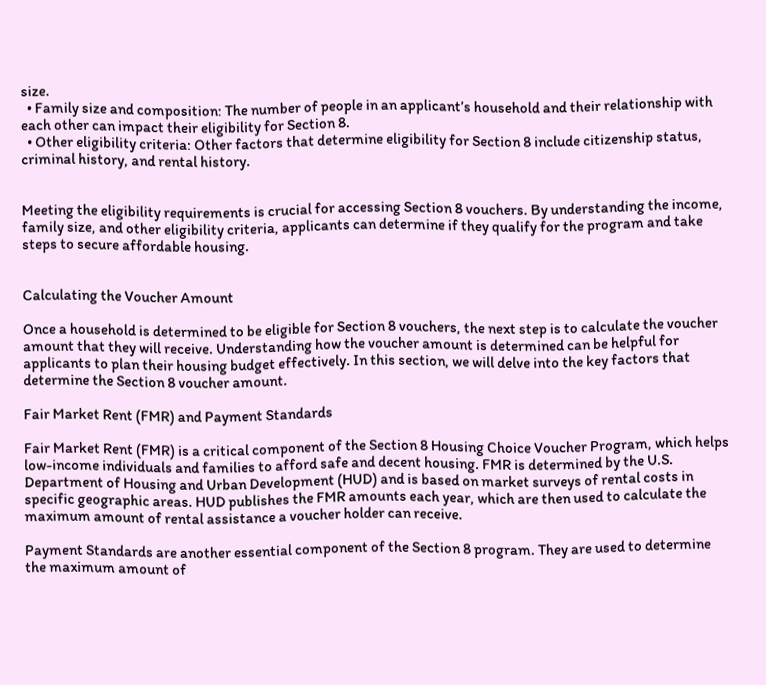size.
  • Family size and composition: The number of people in an applicant’s household and their relationship with each other can impact their eligibility for Section 8.
  • Other eligibility criteria: Other factors that determine eligibility for Section 8 include citizenship status, criminal history, and rental history.


Meeting the eligibility requirements is crucial for accessing Section 8 vouchers. By understanding the income, family size, and other eligibility criteria, applicants can determine if they qualify for the program and take steps to secure affordable housing.


Calculating the Voucher Amount

Once a household is determined to be eligible for Section 8 vouchers, the next step is to calculate the voucher amount that they will receive. Understanding how the voucher amount is determined can be helpful for applicants to plan their housing budget effectively. In this section, we will delve into the key factors that determine the Section 8 voucher amount.

Fair Market Rent (FMR) and Payment Standards

Fair Market Rent (FMR) is a critical component of the Section 8 Housing Choice Voucher Program, which helps low-income individuals and families to afford safe and decent housing. FMR is determined by the U.S. Department of Housing and Urban Development (HUD) and is based on market surveys of rental costs in specific geographic areas. HUD publishes the FMR amounts each year, which are then used to calculate the maximum amount of rental assistance a voucher holder can receive.

Payment Standards are another essential component of the Section 8 program. They are used to determine the maximum amount of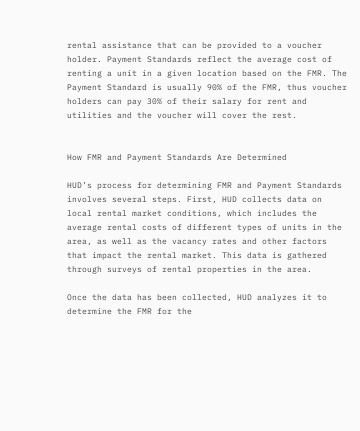rental assistance that can be provided to a voucher holder. Payment Standards reflect the average cost of renting a unit in a given location based on the FMR. The Payment Standard is usually 90% of the FMR, thus voucher holders can pay 30% of their salary for rent and utilities and the voucher will cover the rest.


How FMR and Payment Standards Are Determined

HUD’s process for determining FMR and Payment Standards involves several steps. First, HUD collects data on local rental market conditions, which includes the average rental costs of different types of units in the area, as well as the vacancy rates and other factors that impact the rental market. This data is gathered through surveys of rental properties in the area.

Once the data has been collected, HUD analyzes it to determine the FMR for the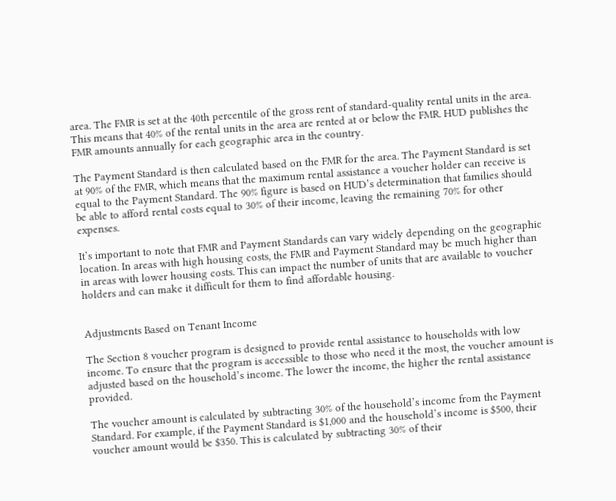area. The FMR is set at the 40th percentile of the gross rent of standard-quality rental units in the area. This means that 40% of the rental units in the area are rented at or below the FMR. HUD publishes the FMR amounts annually for each geographic area in the country.

The Payment Standard is then calculated based on the FMR for the area. The Payment Standard is set at 90% of the FMR, which means that the maximum rental assistance a voucher holder can receive is equal to the Payment Standard. The 90% figure is based on HUD’s determination that families should be able to afford rental costs equal to 30% of their income, leaving the remaining 70% for other expenses.

It’s important to note that FMR and Payment Standards can vary widely depending on the geographic location. In areas with high housing costs, the FMR and Payment Standard may be much higher than in areas with lower housing costs. This can impact the number of units that are available to voucher holders and can make it difficult for them to find affordable housing.


Adjustments Based on Tenant Income

The Section 8 voucher program is designed to provide rental assistance to households with low income. To ensure that the program is accessible to those who need it the most, the voucher amount is adjusted based on the household’s income. The lower the income, the higher the rental assistance provided.

The voucher amount is calculated by subtracting 30% of the household’s income from the Payment Standard. For example, if the Payment Standard is $1,000 and the household’s income is $500, their voucher amount would be $350. This is calculated by subtracting 30% of their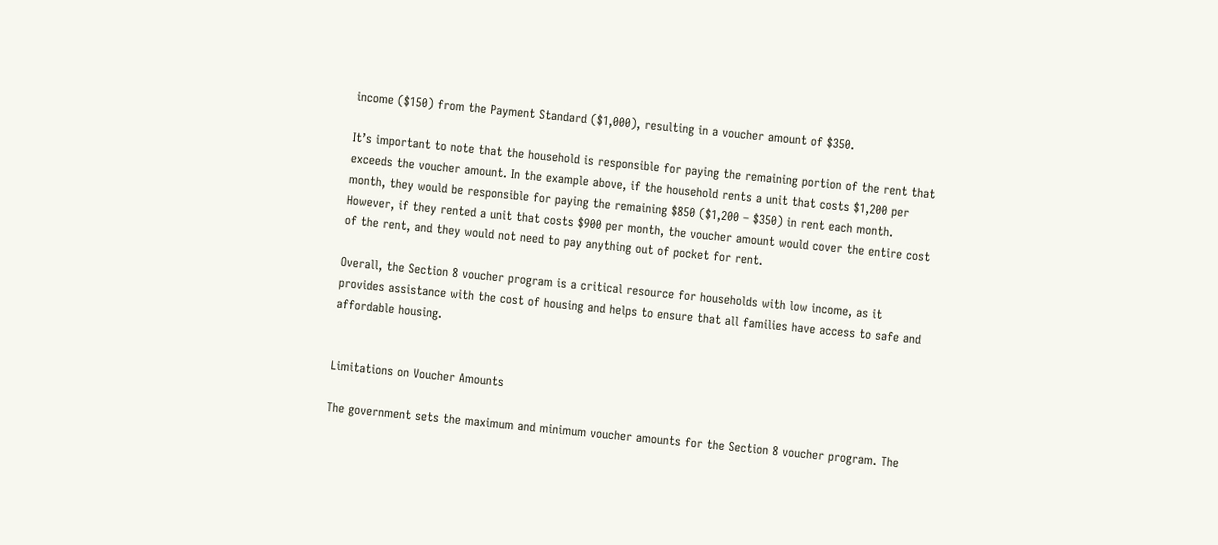income ($150) from the Payment Standard ($1,000), resulting in a voucher amount of $350.

It’s important to note that the household is responsible for paying the remaining portion of the rent that exceeds the voucher amount. In the example above, if the household rents a unit that costs $1,200 per month, they would be responsible for paying the remaining $850 ($1,200 – $350) in rent each month. However, if they rented a unit that costs $900 per month, the voucher amount would cover the entire cost of the rent, and they would not need to pay anything out of pocket for rent.

Overall, the Section 8 voucher program is a critical resource for households with low income, as it provides assistance with the cost of housing and helps to ensure that all families have access to safe and affordable housing.


Limitations on Voucher Amounts

The government sets the maximum and minimum voucher amounts for the Section 8 voucher program. The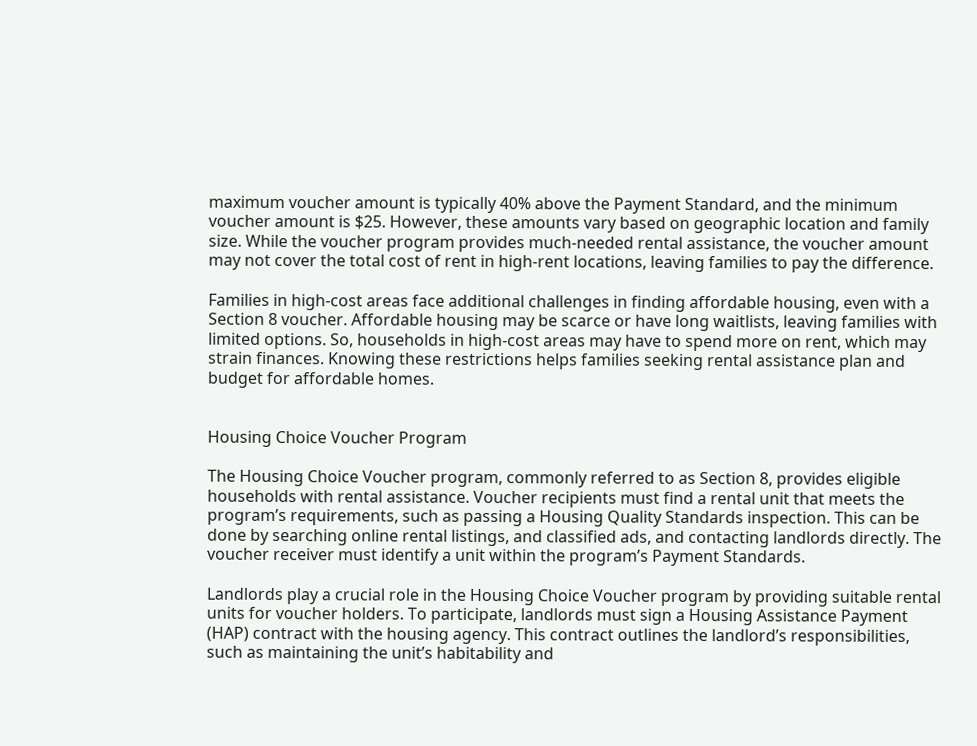maximum voucher amount is typically 40% above the Payment Standard, and the minimum voucher amount is $25. However, these amounts vary based on geographic location and family size. While the voucher program provides much-needed rental assistance, the voucher amount may not cover the total cost of rent in high-rent locations, leaving families to pay the difference.

Families in high-cost areas face additional challenges in finding affordable housing, even with a Section 8 voucher. Affordable housing may be scarce or have long waitlists, leaving families with limited options. So, households in high-cost areas may have to spend more on rent, which may strain finances. Knowing these restrictions helps families seeking rental assistance plan and budget for affordable homes.


Housing Choice Voucher Program

The Housing Choice Voucher program, commonly referred to as Section 8, provides eligible households with rental assistance. Voucher recipients must find a rental unit that meets the program’s requirements, such as passing a Housing Quality Standards inspection. This can be done by searching online rental listings, and classified ads, and contacting landlords directly. The voucher receiver must identify a unit within the program’s Payment Standards.

Landlords play a crucial role in the Housing Choice Voucher program by providing suitable rental units for voucher holders. To participate, landlords must sign a Housing Assistance Payment (HAP) contract with the housing agency. This contract outlines the landlord’s responsibilities, such as maintaining the unit’s habitability and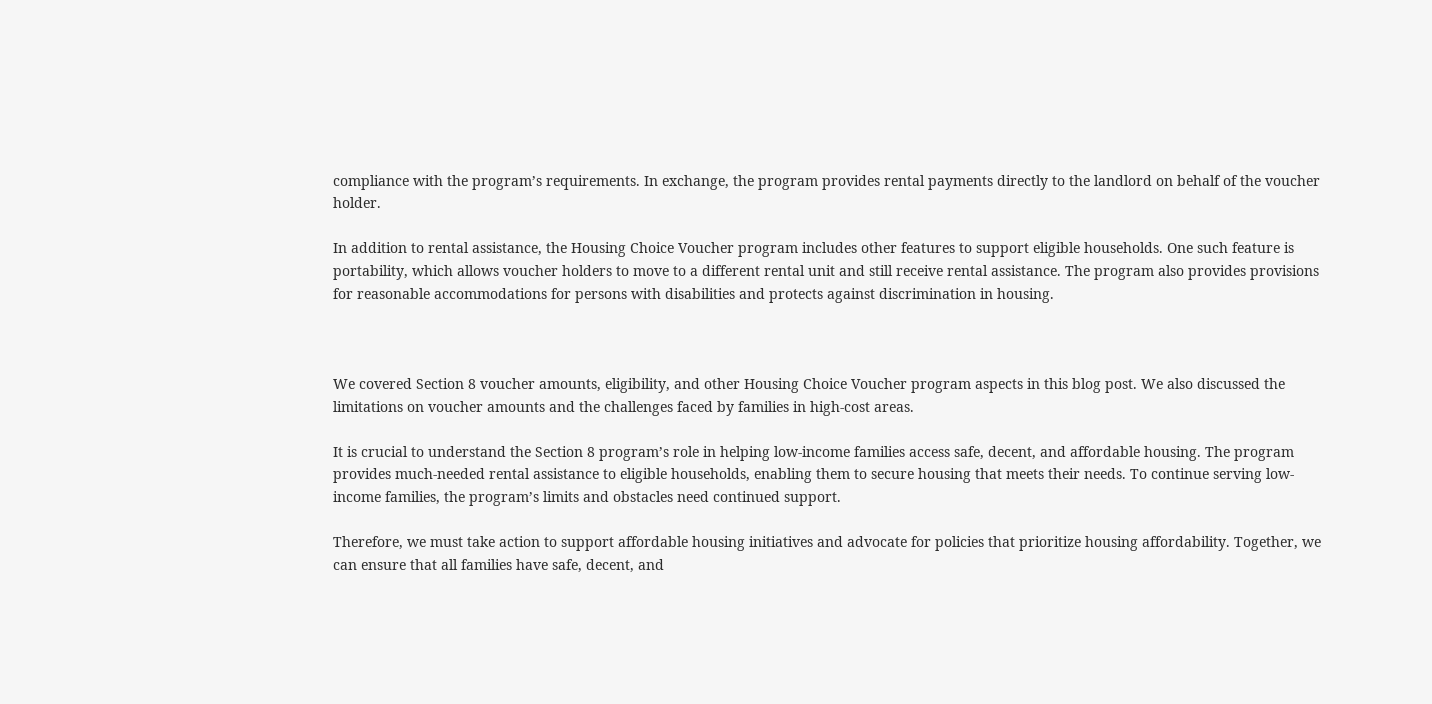compliance with the program’s requirements. In exchange, the program provides rental payments directly to the landlord on behalf of the voucher holder.

In addition to rental assistance, the Housing Choice Voucher program includes other features to support eligible households. One such feature is portability, which allows voucher holders to move to a different rental unit and still receive rental assistance. The program also provides provisions for reasonable accommodations for persons with disabilities and protects against discrimination in housing.



We covered Section 8 voucher amounts, eligibility, and other Housing Choice Voucher program aspects in this blog post. We also discussed the limitations on voucher amounts and the challenges faced by families in high-cost areas.

It is crucial to understand the Section 8 program’s role in helping low-income families access safe, decent, and affordable housing. The program provides much-needed rental assistance to eligible households, enabling them to secure housing that meets their needs. To continue serving low-income families, the program’s limits and obstacles need continued support.

Therefore, we must take action to support affordable housing initiatives and advocate for policies that prioritize housing affordability. Together, we can ensure that all families have safe, decent, and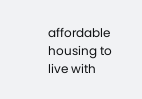affordable housing to live with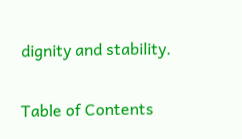dignity and stability.

Table of Contents